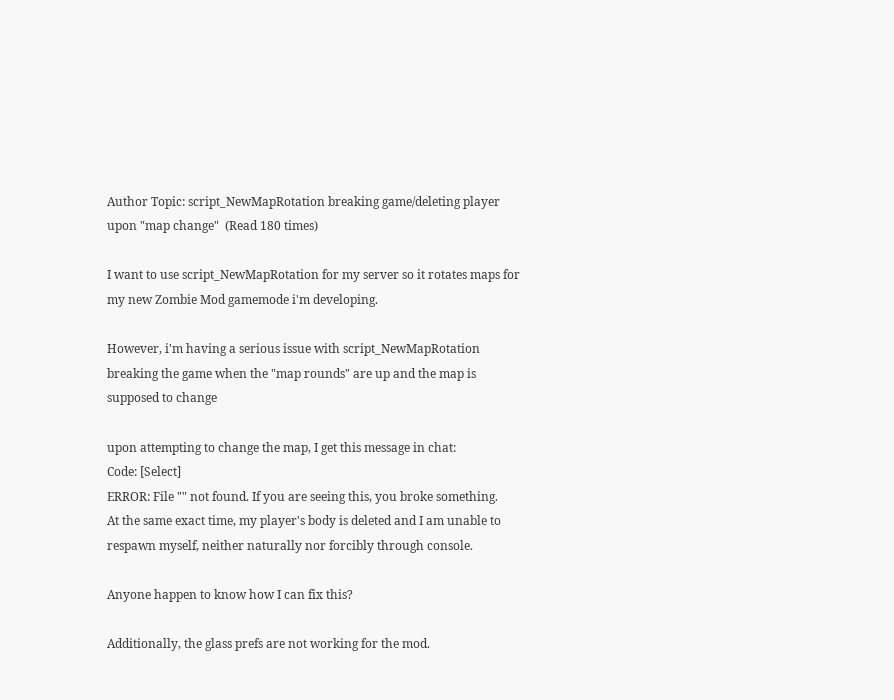Author Topic: script_NewMapRotation breaking game/deleting player upon "map change"  (Read 180 times)

I want to use script_NewMapRotation for my server so it rotates maps for my new Zombie Mod gamemode i'm developing.

However, i'm having a serious issue with script_NewMapRotation breaking the game when the "map rounds" are up and the map is supposed to change

upon attempting to change the map, I get this message in chat:
Code: [Select]
ERROR: File "" not found. If you are seeing this, you broke something.
At the same exact time, my player's body is deleted and I am unable to respawn myself, neither naturally nor forcibly through console.

Anyone happen to know how I can fix this?

Additionally, the glass prefs are not working for the mod.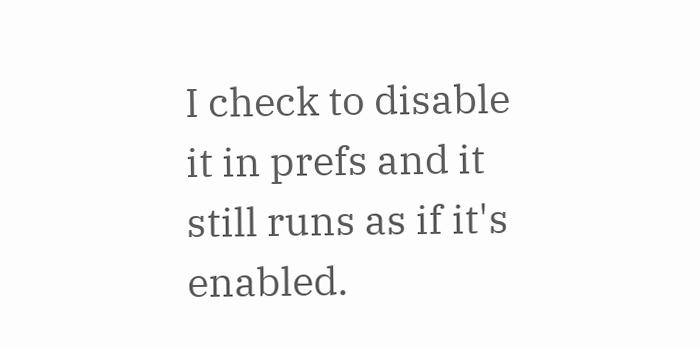I check to disable it in prefs and it still runs as if it's enabled.